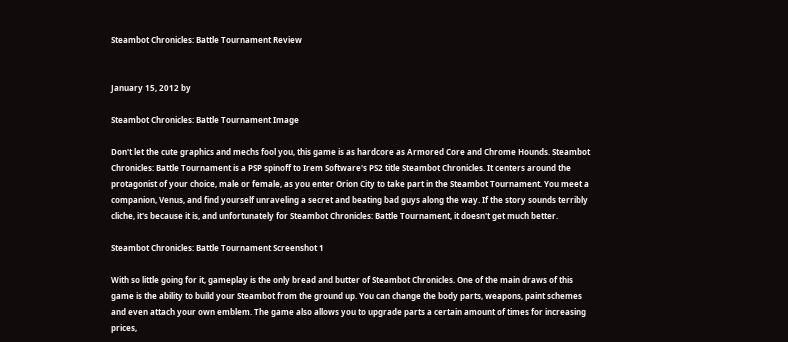Steambot Chronicles: Battle Tournament Review


January 15, 2012 by

Steambot Chronicles: Battle Tournament Image

Don't let the cute graphics and mechs fool you, this game is as hardcore as Armored Core and Chrome Hounds. Steambot Chronicles: Battle Tournament is a PSP spinoff to Irem Software's PS2 title Steambot Chronicles. It centers around the protagonist of your choice, male or female, as you enter Orion City to take part in the Steambot Tournament. You meet a companion, Venus, and find yourself unraveling a secret and beating bad guys along the way. If the story sounds terribly cliche, it's because it is, and unfortunately for Steambot Chronicles: Battle Tournament, it doesn't get much better.

Steambot Chronicles: Battle Tournament Screenshot 1

With so little going for it, gameplay is the only bread and butter of Steambot Chronicles. One of the main draws of this game is the ability to build your Steambot from the ground up. You can change the body parts, weapons, paint schemes and even attach your own emblem. The game also allows you to upgrade parts a certain amount of times for increasing prices,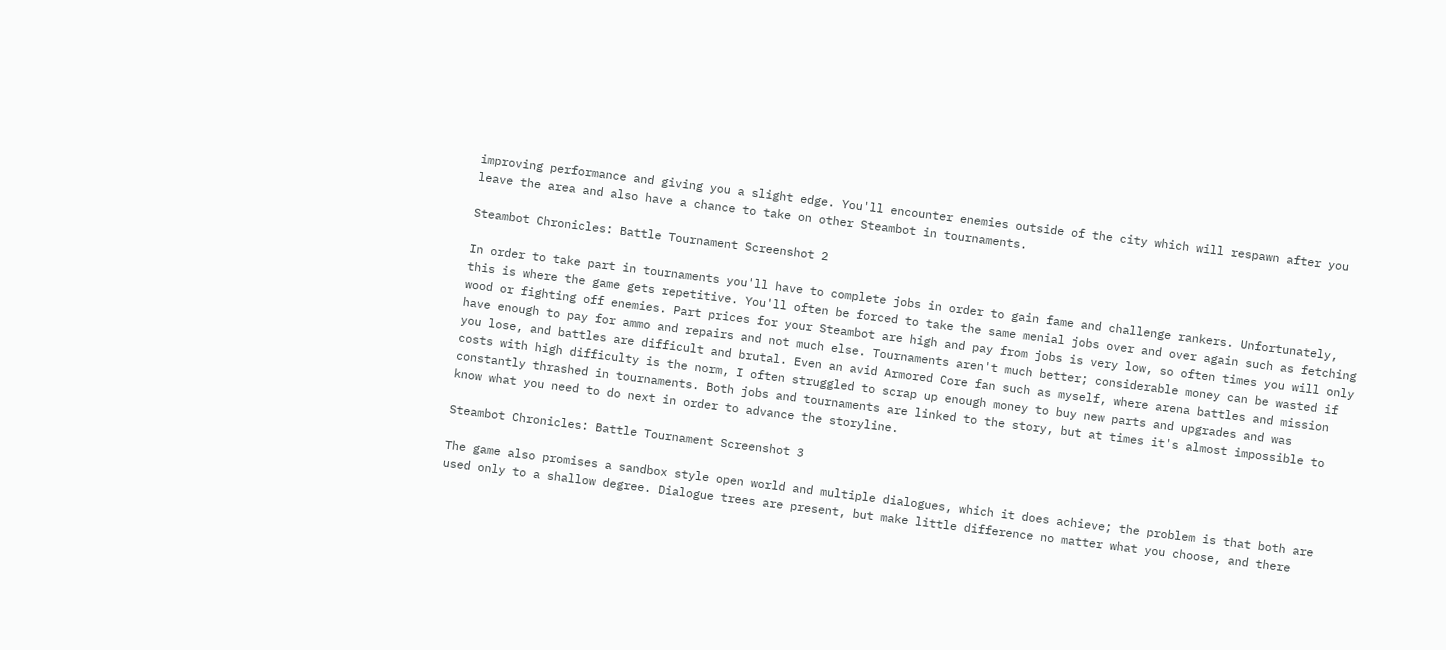improving performance and giving you a slight edge. You'll encounter enemies outside of the city which will respawn after you leave the area and also have a chance to take on other Steambot in tournaments.

Steambot Chronicles: Battle Tournament Screenshot 2

In order to take part in tournaments you'll have to complete jobs in order to gain fame and challenge rankers. Unfortunately, this is where the game gets repetitive. You'll often be forced to take the same menial jobs over and over again such as fetching wood or fighting off enemies. Part prices for your Steambot are high and pay from jobs is very low, so often times you will only have enough to pay for ammo and repairs and not much else. Tournaments aren't much better; considerable money can be wasted if you lose, and battles are difficult and brutal. Even an avid Armored Core fan such as myself, where arena battles and mission costs with high difficulty is the norm, I often struggled to scrap up enough money to buy new parts and upgrades and was constantly thrashed in tournaments. Both jobs and tournaments are linked to the story, but at times it's almost impossible to know what you need to do next in order to advance the storyline.

Steambot Chronicles: Battle Tournament Screenshot 3

The game also promises a sandbox style open world and multiple dialogues, which it does achieve; the problem is that both are used only to a shallow degree. Dialogue trees are present, but make little difference no matter what you choose, and there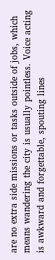are no extra side missions or tasks outside of jobs, which means wandering the city is usually pointless. Voice acting is awkward and forgettable, spouting lines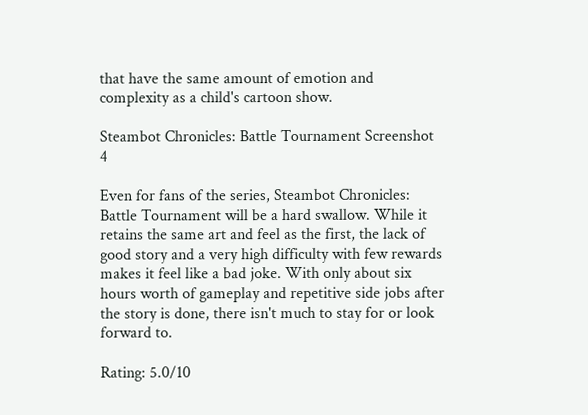that have the same amount of emotion and complexity as a child's cartoon show.

Steambot Chronicles: Battle Tournament Screenshot 4

Even for fans of the series, Steambot Chronicles: Battle Tournament will be a hard swallow. While it retains the same art and feel as the first, the lack of good story and a very high difficulty with few rewards makes it feel like a bad joke. With only about six hours worth of gameplay and repetitive side jobs after the story is done, there isn't much to stay for or look forward to.

Rating: 5.0/10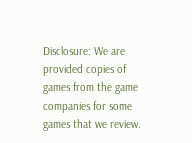Disclosure: We are provided copies of games from the game companies for some games that we review.